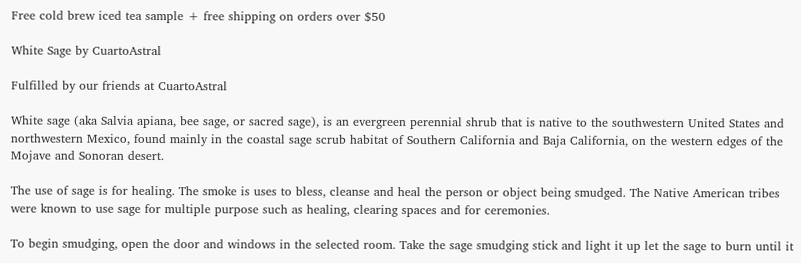Free cold brew iced tea sample + free shipping on orders over $50

White Sage by CuartoAstral

Fulfilled by our friends at CuartoAstral

White sage (aka Salvia apiana, bee sage, or sacred sage), is an evergreen perennial shrub that is native to the southwestern United States and northwestern Mexico, found mainly in the coastal sage scrub habitat of Southern California and Baja California, on the western edges of the Mojave and Sonoran desert.

The use of sage is for healing. The smoke is uses to bless, cleanse and heal the person or object being smudged. The Native American tribes were known to use sage for multiple purpose such as healing, clearing spaces and for ceremonies.

To begin smudging, open the door and windows in the selected room. Take the sage smudging stick and light it up let the sage to burn until it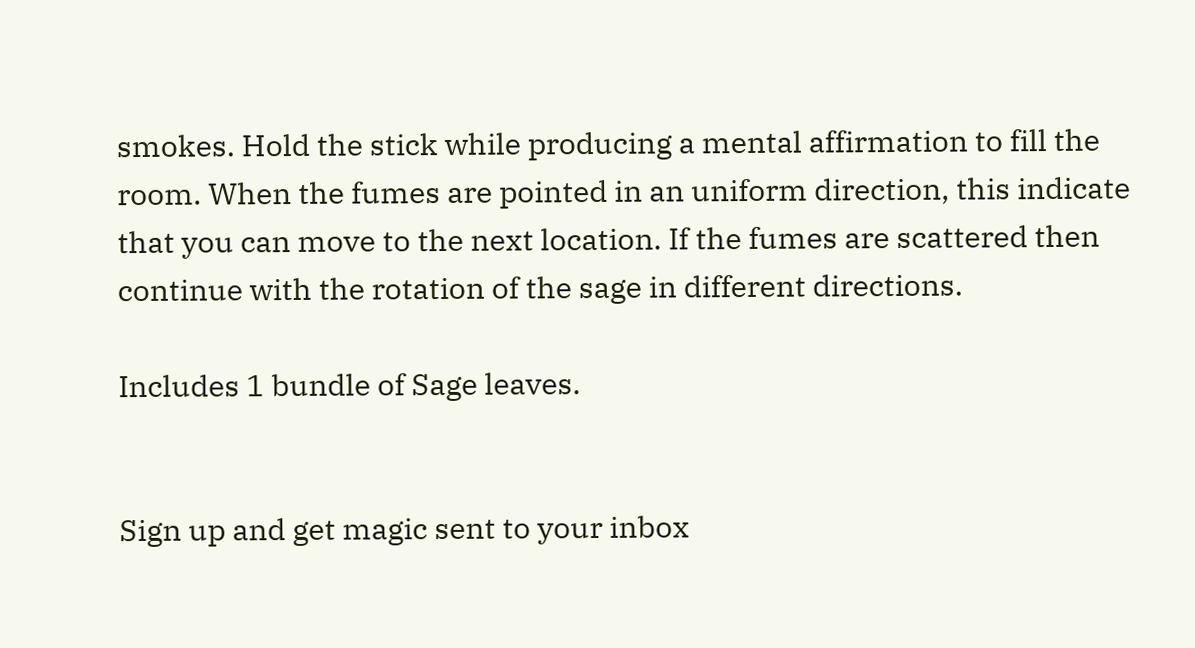smokes. Hold the stick while producing a mental affirmation to fill the room. When the fumes are pointed in an uniform direction, this indicate that you can move to the next location. If the fumes are scattered then continue with the rotation of the sage in different directions.

Includes 1 bundle of Sage leaves.


Sign up and get magic sent to your inbox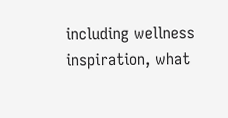including wellness inspiration, what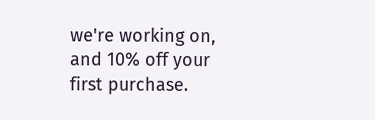we're working on, and 10% off your first purchase.